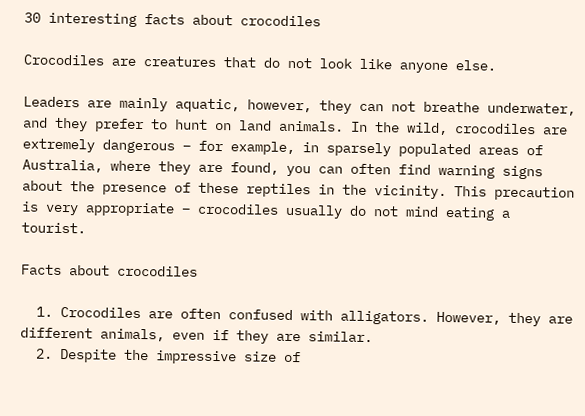30 interesting facts about crocodiles

Crocodiles are creatures that do not look like anyone else.

Leaders are mainly aquatic, however, they can not breathe underwater, and they prefer to hunt on land animals. In the wild, crocodiles are extremely dangerous – for example, in sparsely populated areas of Australia, where they are found, you can often find warning signs about the presence of these reptiles in the vicinity. This precaution is very appropriate – crocodiles usually do not mind eating a tourist.

Facts about crocodiles

  1. Crocodiles are often confused with alligators. However, they are different animals, even if they are similar.
  2. Despite the impressive size of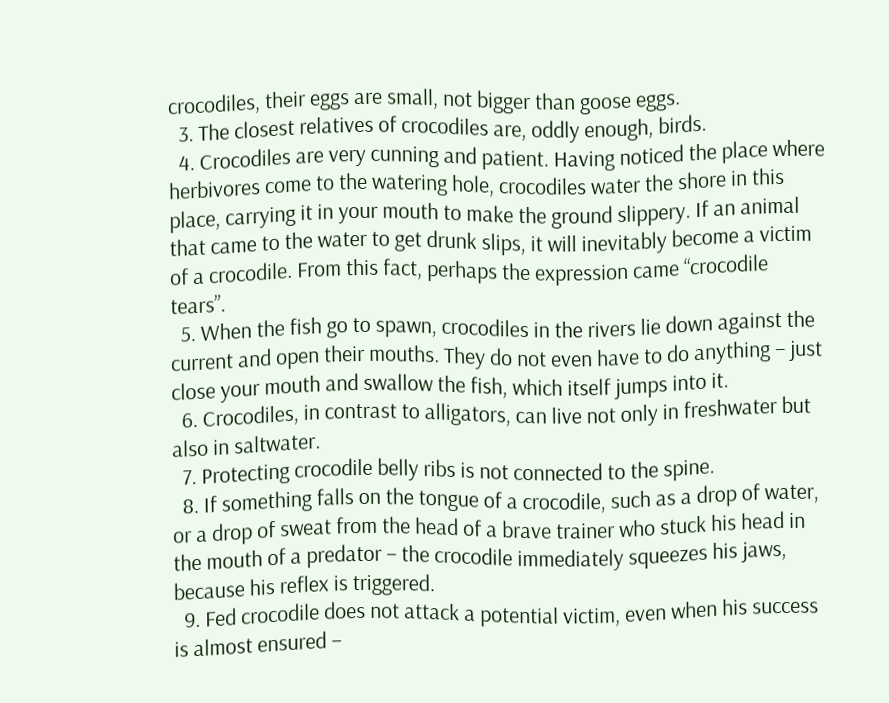crocodiles, their eggs are small, not bigger than goose eggs.
  3. The closest relatives of crocodiles are, oddly enough, birds.
  4. Crocodiles are very cunning and patient. Having noticed the place where herbivores come to the watering hole, crocodiles water the shore in this place, carrying it in your mouth to make the ground slippery. If an animal that came to the water to get drunk slips, it will inevitably become a victim of a crocodile. From this fact, perhaps the expression came “crocodile tears”.
  5. When the fish go to spawn, crocodiles in the rivers lie down against the current and open their mouths. They do not even have to do anything – just close your mouth and swallow the fish, which itself jumps into it.
  6. Crocodiles, in contrast to alligators, can live not only in freshwater but also in saltwater.
  7. Protecting crocodile belly ribs is not connected to the spine.
  8. If something falls on the tongue of a crocodile, such as a drop of water, or a drop of sweat from the head of a brave trainer who stuck his head in the mouth of a predator – the crocodile immediately squeezes his jaws, because his reflex is triggered.
  9. Fed crocodile does not attack a potential victim, even when his success is almost ensured –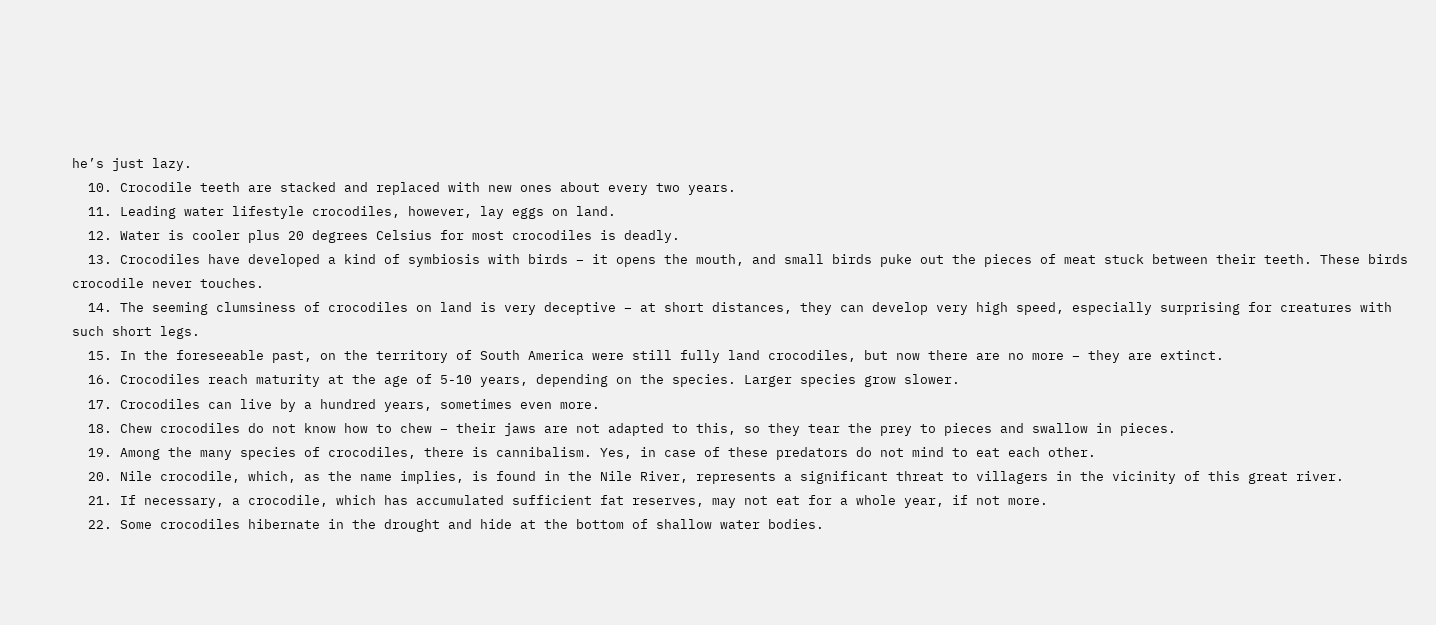he’s just lazy.
  10. Crocodile teeth are stacked and replaced with new ones about every two years.
  11. Leading water lifestyle crocodiles, however, lay eggs on land.
  12. Water is cooler plus 20 degrees Celsius for most crocodiles is deadly.
  13. Crocodiles have developed a kind of symbiosis with birds – it opens the mouth, and small birds puke out the pieces of meat stuck between their teeth. These birds crocodile never touches.
  14. The seeming clumsiness of crocodiles on land is very deceptive – at short distances, they can develop very high speed, especially surprising for creatures with such short legs.
  15. In the foreseeable past, on the territory of South America were still fully land crocodiles, but now there are no more – they are extinct.
  16. Crocodiles reach maturity at the age of 5-10 years, depending on the species. Larger species grow slower.
  17. Crocodiles can live by a hundred years, sometimes even more.
  18. Chew crocodiles do not know how to chew – their jaws are not adapted to this, so they tear the prey to pieces and swallow in pieces.
  19. Among the many species of crocodiles, there is cannibalism. Yes, in case of these predators do not mind to eat each other.
  20. Nile crocodile, which, as the name implies, is found in the Nile River, represents a significant threat to villagers in the vicinity of this great river.
  21. If necessary, a crocodile, which has accumulated sufficient fat reserves, may not eat for a whole year, if not more.
  22. Some crocodiles hibernate in the drought and hide at the bottom of shallow water bodies.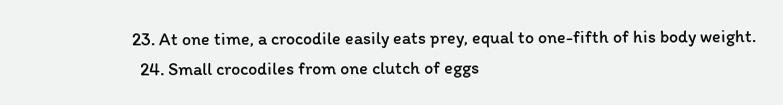23. At one time, a crocodile easily eats prey, equal to one-fifth of his body weight.
  24. Small crocodiles from one clutch of eggs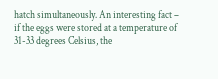hatch simultaneously. An interesting fact – if the eggs were stored at a temperature of 31-33 degrees Celsius, the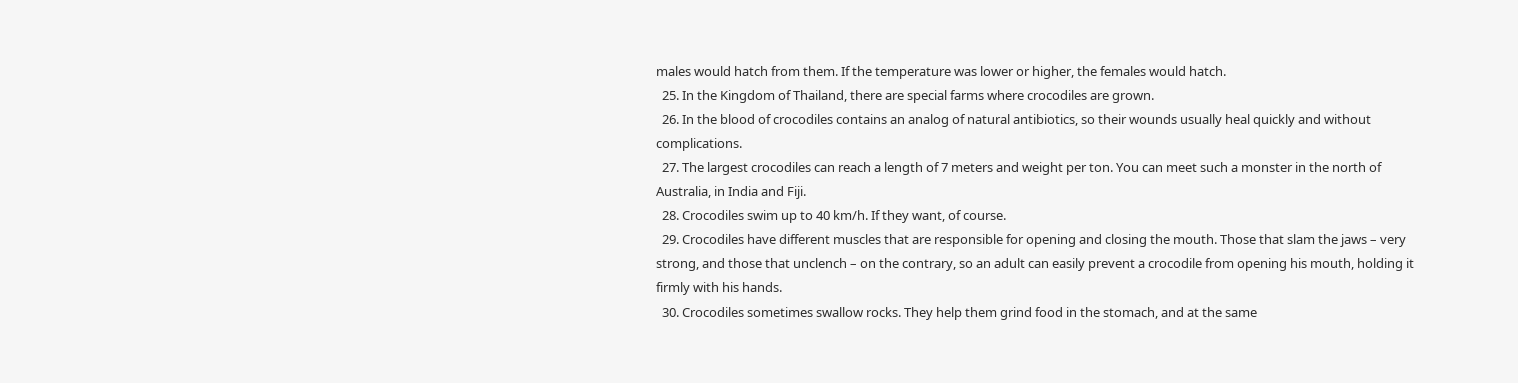males would hatch from them. If the temperature was lower or higher, the females would hatch.
  25. In the Kingdom of Thailand, there are special farms where crocodiles are grown.
  26. In the blood of crocodiles contains an analog of natural antibiotics, so their wounds usually heal quickly and without complications.
  27. The largest crocodiles can reach a length of 7 meters and weight per ton. You can meet such a monster in the north of Australia, in India and Fiji.
  28. Crocodiles swim up to 40 km/h. If they want, of course.
  29. Crocodiles have different muscles that are responsible for opening and closing the mouth. Those that slam the jaws – very strong, and those that unclench – on the contrary, so an adult can easily prevent a crocodile from opening his mouth, holding it firmly with his hands.
  30. Crocodiles sometimes swallow rocks. They help them grind food in the stomach, and at the same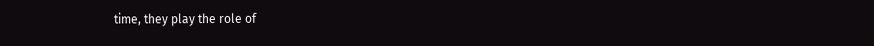time, they play the role of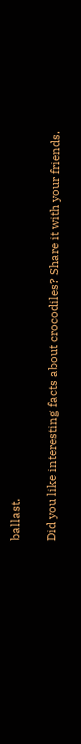ballast.

Did you like interesting facts about crocodiles? Share it with your friends.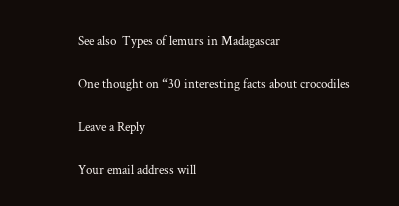See also  Types of lemurs in Madagascar

One thought on “30 interesting facts about crocodiles

Leave a Reply

Your email address will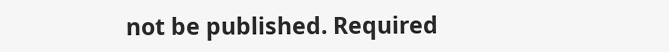not be published. Required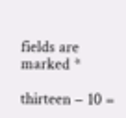fields are marked *

thirteen − 10 =